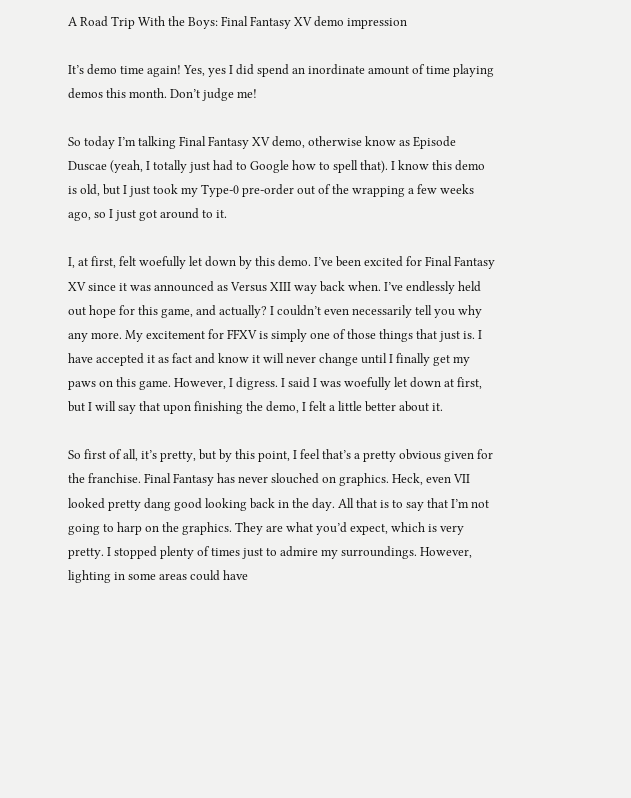A Road Trip With the Boys: Final Fantasy XV demo impression

It’s demo time again! Yes, yes I did spend an inordinate amount of time playing demos this month. Don’t judge me!

So today I’m talking Final Fantasy XV demo, otherwise know as Episode Duscae (yeah, I totally just had to Google how to spell that). I know this demo is old, but I just took my Type-0 pre-order out of the wrapping a few weeks ago, so I just got around to it.

I, at first, felt woefully let down by this demo. I’ve been excited for Final Fantasy XV since it was announced as Versus XIII way back when. I’ve endlessly held out hope for this game, and actually? I couldn’t even necessarily tell you why any more. My excitement for FFXV is simply one of those things that just is. I have accepted it as fact and know it will never change until I finally get my paws on this game. However, I digress. I said I was woefully let down at first, but I will say that upon finishing the demo, I felt a little better about it.

So first of all, it’s pretty, but by this point, I feel that’s a pretty obvious given for the franchise. Final Fantasy has never slouched on graphics. Heck, even VII looked pretty dang good looking back in the day. All that is to say that I’m not going to harp on the graphics. They are what you’d expect, which is very pretty. I stopped plenty of times just to admire my surroundings. However, lighting in some areas could have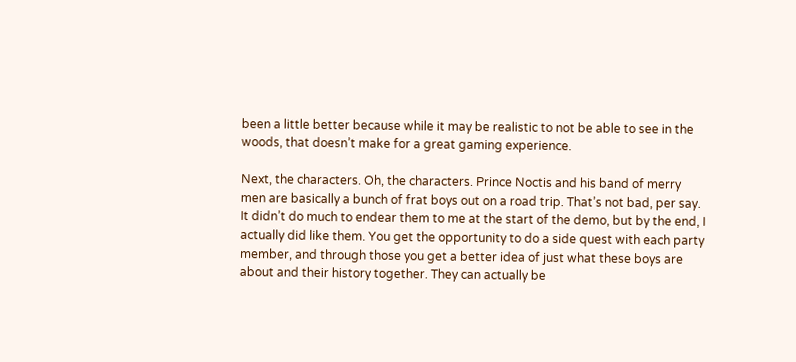been a little better because while it may be realistic to not be able to see in the woods, that doesn’t make for a great gaming experience.

Next, the characters. Oh, the characters. Prince Noctis and his band of merry men are basically a bunch of frat boys out on a road trip. That’s not bad, per say. It didn’t do much to endear them to me at the start of the demo, but by the end, I actually did like them. You get the opportunity to do a side quest with each party member, and through those you get a better idea of just what these boys are about and their history together. They can actually be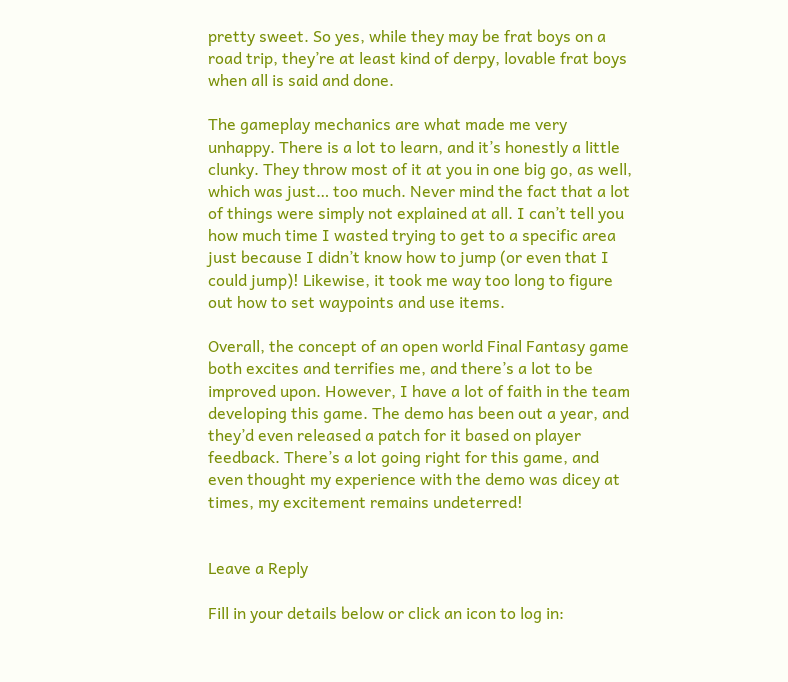pretty sweet. So yes, while they may be frat boys on a road trip, they’re at least kind of derpy, lovable frat boys when all is said and done.

The gameplay mechanics are what made me very unhappy. There is a lot to learn, and it’s honestly a little clunky. They throw most of it at you in one big go, as well, which was just… too much. Never mind the fact that a lot of things were simply not explained at all. I can’t tell you how much time I wasted trying to get to a specific area just because I didn’t know how to jump (or even that I could jump)! Likewise, it took me way too long to figure out how to set waypoints and use items.

Overall, the concept of an open world Final Fantasy game both excites and terrifies me, and there’s a lot to be improved upon. However, I have a lot of faith in the team developing this game. The demo has been out a year, and they’d even released a patch for it based on player feedback. There’s a lot going right for this game, and even thought my experience with the demo was dicey at times, my excitement remains undeterred!


Leave a Reply

Fill in your details below or click an icon to log in: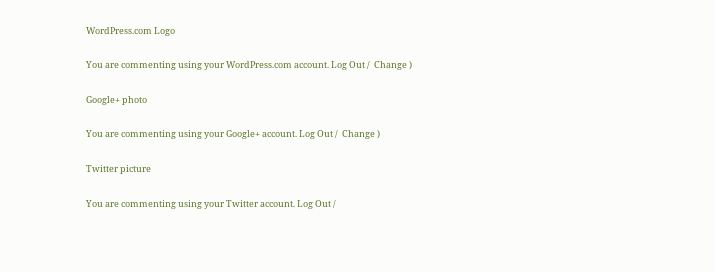WordPress.com Logo

You are commenting using your WordPress.com account. Log Out /  Change )

Google+ photo

You are commenting using your Google+ account. Log Out /  Change )

Twitter picture

You are commenting using your Twitter account. Log Out /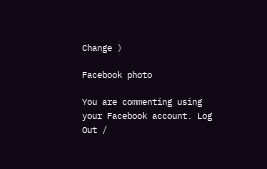Change )

Facebook photo

You are commenting using your Facebook account. Log Out /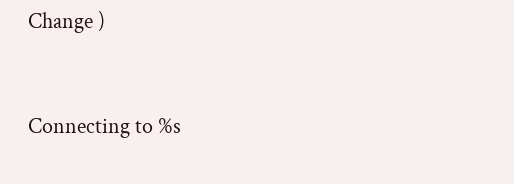Change )


Connecting to %s